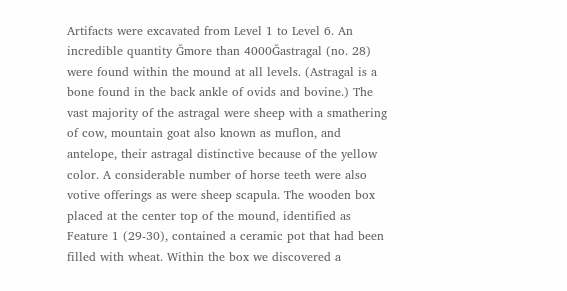Artifacts were excavated from Level 1 to Level 6. An incredible quantity Ğmore than 4000Ğastragal (no. 28) were found within the mound at all levels. (Astragal is a bone found in the back ankle of ovids and bovine.) The vast majority of the astragal were sheep with a smathering of cow, mountain goat also known as muflon, and antelope, their astragal distinctive because of the yellow color. A considerable number of horse teeth were also votive offerings as were sheep scapula. The wooden box placed at the center top of the mound, identified as Feature 1 (29-30), contained a ceramic pot that had been filled with wheat. Within the box we discovered a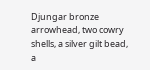Djungar bronze arrowhead, two cowry shells, a silver gilt bead, a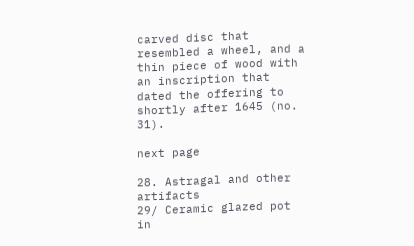carved disc that resembled a wheel, and a thin piece of wood with an inscription that dated the offering to shortly after 1645 (no. 31).

next page

28. Astragal and other artifacts
29/ Ceramic glazed pot in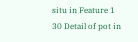situ in Feature 1
30 Detail of pot in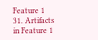Feature 1
31. Artifacts in Feature 1